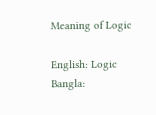Meaning of Logic

English: Logic
Bangla: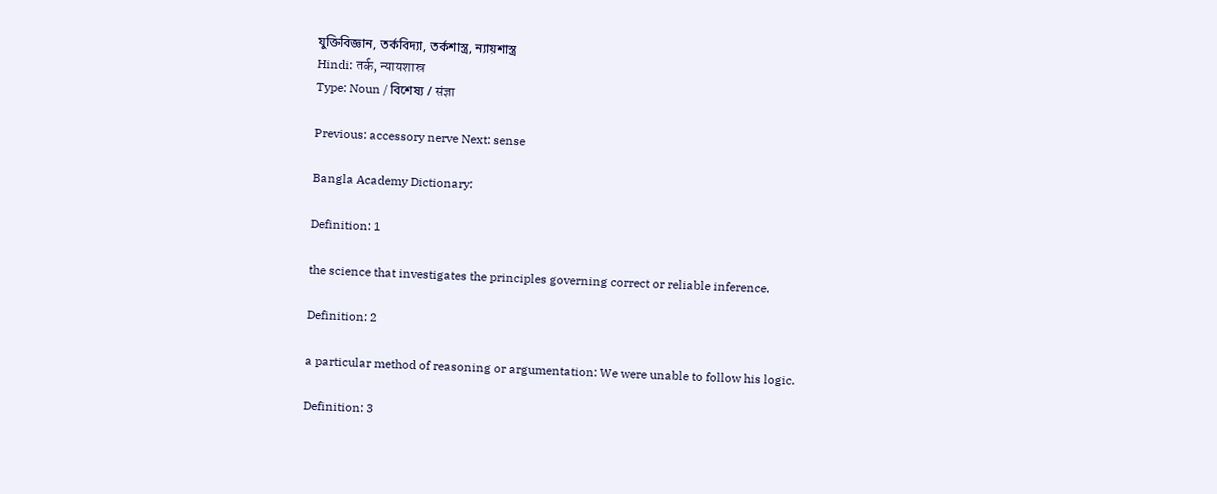যুক্তিবিজ্ঞান, তর্কবিদ্যা, তর্কশাস্ত্র, ন্যায়শাস্ত্র
Hindi: तर्क, न्यायशास्र
Type: Noun / বিশেষ্য / संज्ञा

Previous: accessory nerve Next: sense

Bangla Academy Dictionary:

Definition: 1

the science that investigates the principles governing correct or reliable inference.

Definition: 2

a particular method of reasoning or argumentation: We were unable to follow his logic.

Definition: 3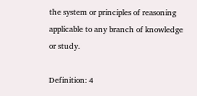the system or principles of reasoning applicable to any branch of knowledge or study.

Definition: 4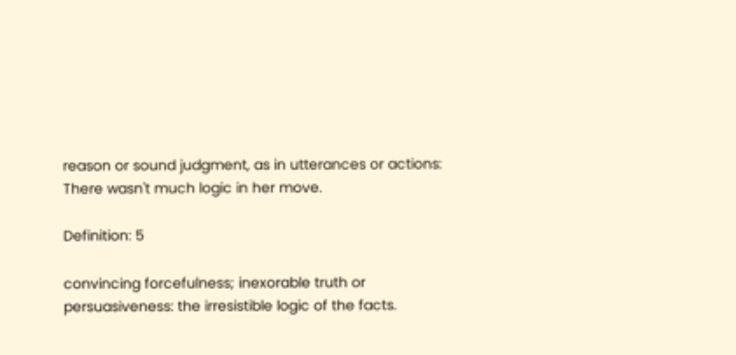reason or sound judgment, as in utterances or actions: There wasn't much logic in her move.

Definition: 5

convincing forcefulness; inexorable truth or persuasiveness: the irresistible logic of the facts.